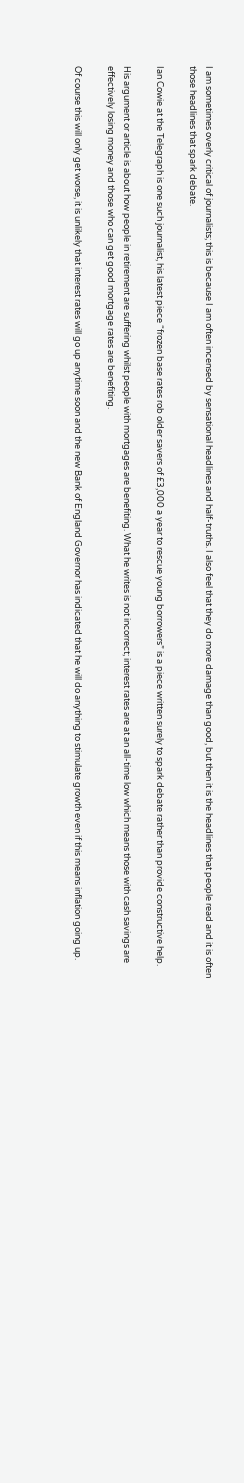I am sometimes overly critical of journalists; this is because I am often incensed by sensational headlines and half-truths. I also feel that they do more damage than good, but then it is the headlines that people read and it is often those headlines that spark debate.

Ian Cowie at the Telegraph is one such journalist, his latest piece “frozen base rates rob older savers of £3,000 a year to rescue young borrowers” is a piece written surely to spark debate rather than provide constructive help.

His argument or article is about how people in retirement are suffering whilst people with mortgages are benefiting. What he writes is not incorrect; interest rates are at an all-time low which means those with cash savings are effectively losing money and those who can get good mortgage rates are benefiting.

Of course this will only get worse, it is unlikely that interest rates will go up anytime soon and the new Bank of England Governor has indicated that he will do anything to stimulate growth even if this means inflation going up.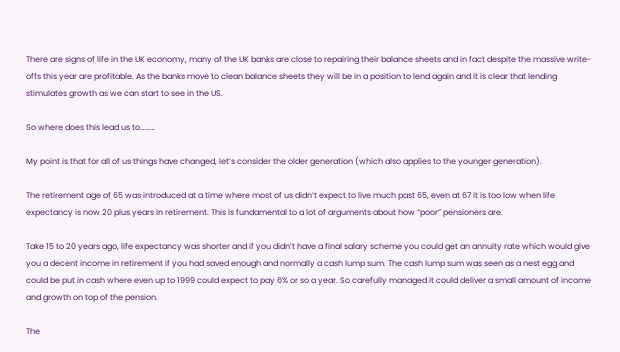There are signs of life in the UK economy, many of the UK banks are close to repairing their balance sheets and in fact despite the massive write-offs this year are profitable. As the banks move to clean balance sheets they will be in a position to lend again and it is clear that lending stimulates growth as we can start to see in the US.

So where does this lead us to………

My point is that for all of us things have changed, let’s consider the older generation (which also applies to the younger generation).

The retirement age of 65 was introduced at a time where most of us didn’t expect to live much past 65, even at 67 it is too low when life expectancy is now 20 plus years in retirement. This is fundamental to a lot of arguments about how “poor” pensioners are.

Take 15 to 20 years ago, life expectancy was shorter and if you didn’t have a final salary scheme you could get an annuity rate which would give you a decent income in retirement if you had saved enough and normally a cash lump sum. The cash lump sum was seen as a nest egg and could be put in cash where even up to 1999 could expect to pay 6% or so a year. So carefully managed it could deliver a small amount of income and growth on top of the pension.

The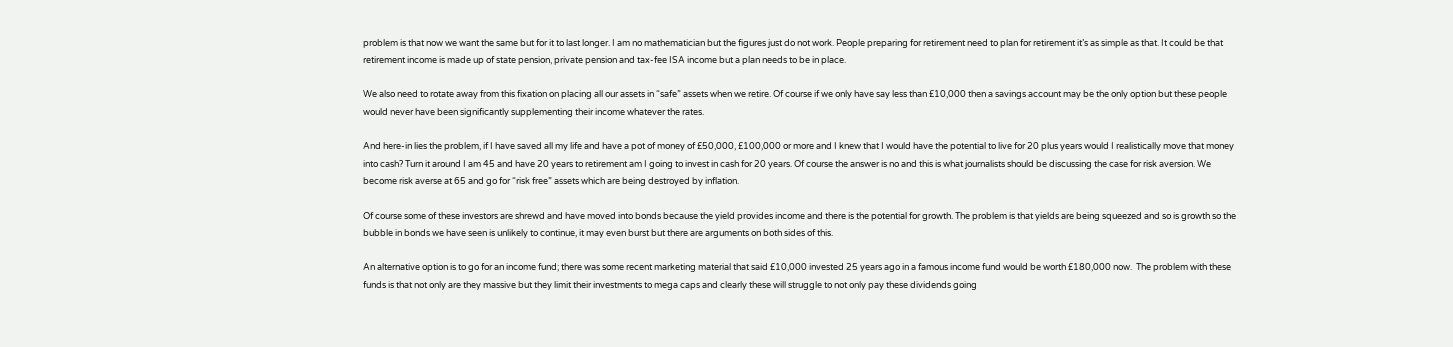problem is that now we want the same but for it to last longer. I am no mathematician but the figures just do not work. People preparing for retirement need to plan for retirement it’s as simple as that. It could be that retirement income is made up of state pension, private pension and tax-fee ISA income but a plan needs to be in place.

We also need to rotate away from this fixation on placing all our assets in “safe” assets when we retire. Of course if we only have say less than £10,000 then a savings account may be the only option but these people would never have been significantly supplementing their income whatever the rates.

And here-in lies the problem, if I have saved all my life and have a pot of money of £50,000, £100,000 or more and I knew that I would have the potential to live for 20 plus years would I realistically move that money into cash? Turn it around I am 45 and have 20 years to retirement am I going to invest in cash for 20 years. Of course the answer is no and this is what journalists should be discussing the case for risk aversion. We become risk averse at 65 and go for “risk free” assets which are being destroyed by inflation.

Of course some of these investors are shrewd and have moved into bonds because the yield provides income and there is the potential for growth. The problem is that yields are being squeezed and so is growth so the bubble in bonds we have seen is unlikely to continue, it may even burst but there are arguments on both sides of this.

An alternative option is to go for an income fund; there was some recent marketing material that said £10,000 invested 25 years ago in a famous income fund would be worth £180,000 now.  The problem with these funds is that not only are they massive but they limit their investments to mega caps and clearly these will struggle to not only pay these dividends going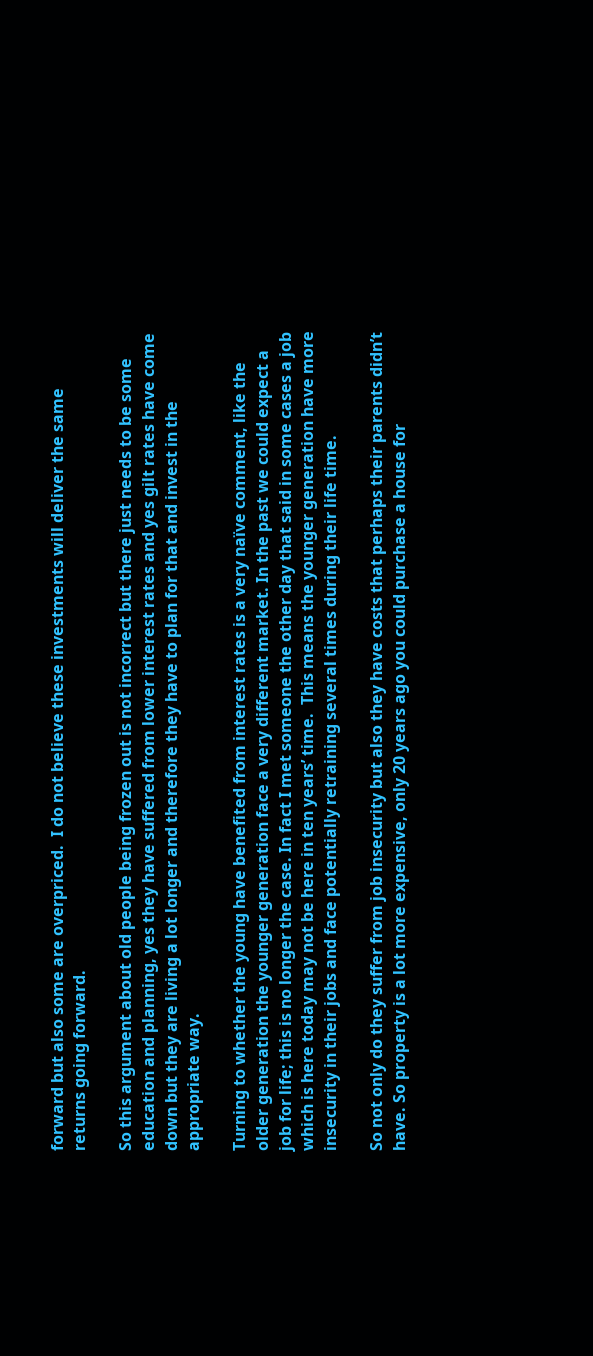forward but also some are overpriced.  I do not believe these investments will deliver the same returns going forward.

So this argument about old people being frozen out is not incorrect but there just needs to be some education and planning, yes they have suffered from lower interest rates and yes gilt rates have come down but they are living a lot longer and therefore they have to plan for that and invest in the appropriate way.

Turning to whether the young have benefited from interest rates is a very naïve comment, like the older generation the younger generation face a very different market. In the past we could expect a job for life; this is no longer the case. In fact I met someone the other day that said in some cases a job which is here today may not be here in ten years’ time.  This means the younger generation have more insecurity in their jobs and face potentially retraining several times during their life time.

So not only do they suffer from job insecurity but also they have costs that perhaps their parents didn’t have. So property is a lot more expensive, only 20 years ago you could purchase a house for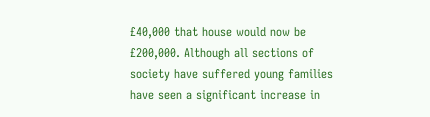£40,000 that house would now be £200,000. Although all sections of society have suffered young families have seen a significant increase in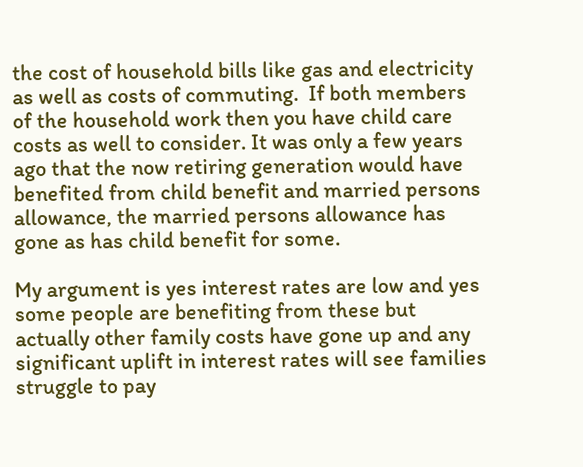the cost of household bills like gas and electricity as well as costs of commuting.  If both members of the household work then you have child care costs as well to consider. It was only a few years ago that the now retiring generation would have benefited from child benefit and married persons allowance, the married persons allowance has gone as has child benefit for some.

My argument is yes interest rates are low and yes some people are benefiting from these but actually other family costs have gone up and any significant uplift in interest rates will see families struggle to pay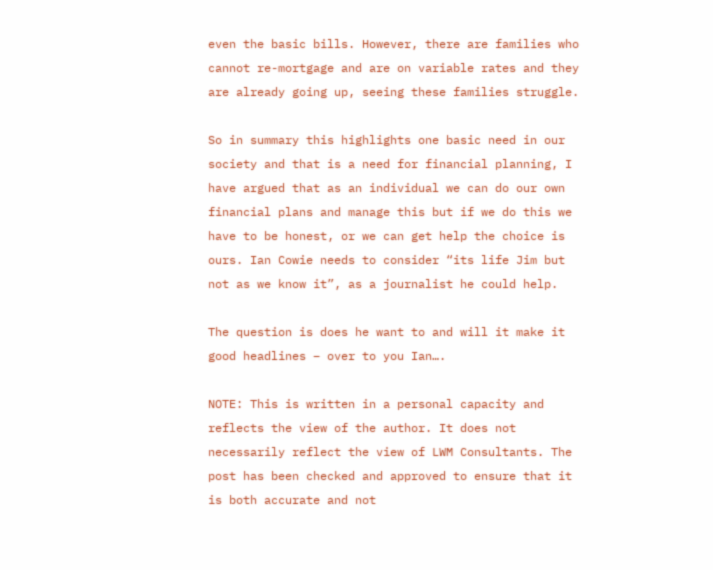even the basic bills. However, there are families who cannot re-mortgage and are on variable rates and they are already going up, seeing these families struggle.

So in summary this highlights one basic need in our society and that is a need for financial planning, I have argued that as an individual we can do our own financial plans and manage this but if we do this we have to be honest, or we can get help the choice is ours. Ian Cowie needs to consider “its life Jim but not as we know it”, as a journalist he could help.

The question is does he want to and will it make it good headlines – over to you Ian….

NOTE: This is written in a personal capacity and reflects the view of the author. It does not necessarily reflect the view of LWM Consultants. The post has been checked and approved to ensure that it is both accurate and not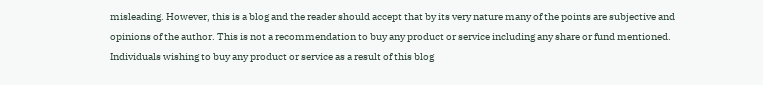misleading. However, this is a blog and the reader should accept that by its very nature many of the points are subjective and opinions of the author. This is not a recommendation to buy any product or service including any share or fund mentioned. Individuals wishing to buy any product or service as a result of this blog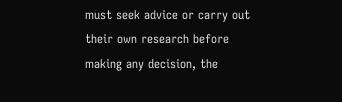must seek advice or carry out their own research before making any decision, the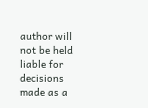author will not be held liable for decisions made as a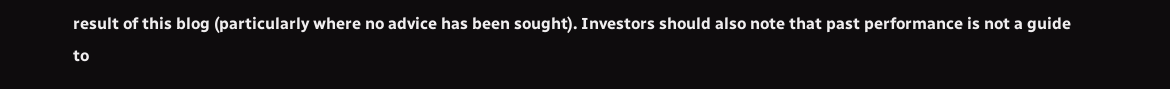result of this blog (particularly where no advice has been sought). Investors should also note that past performance is not a guide to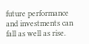future performance and investments can fall as well as rise.